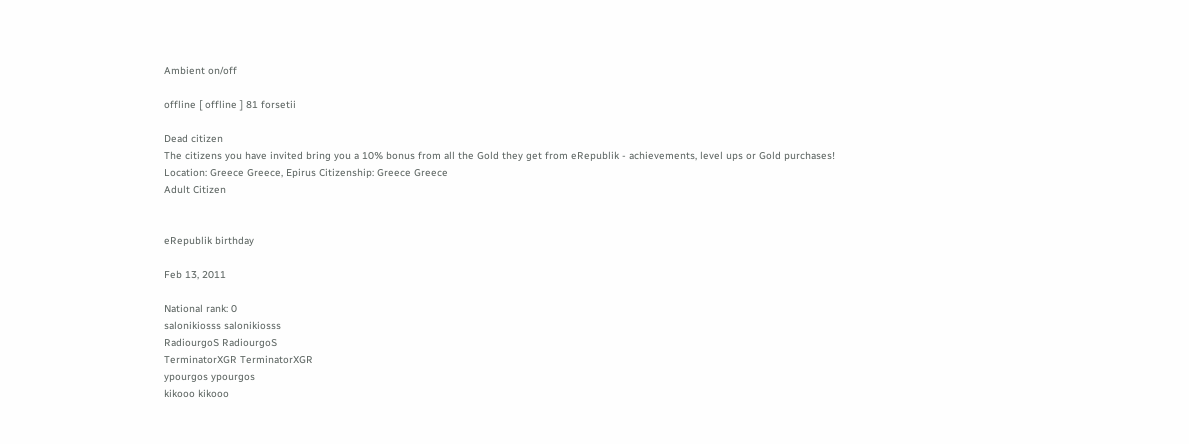Ambient on/off

offline [ offline ] 81 forsetii

Dead citizen
The citizens you have invited bring you a 10% bonus from all the Gold they get from eRepublik - achievements, level ups or Gold purchases!
Location: Greece Greece, Epirus Citizenship: Greece Greece
Adult Citizen


eRepublik birthday

Feb 13, 2011

National rank: 0
salonikiosss salonikiosss
RadiourgoS RadiourgoS
TerminatorXGR TerminatorXGR
ypourgos ypourgos
kikooo kikooo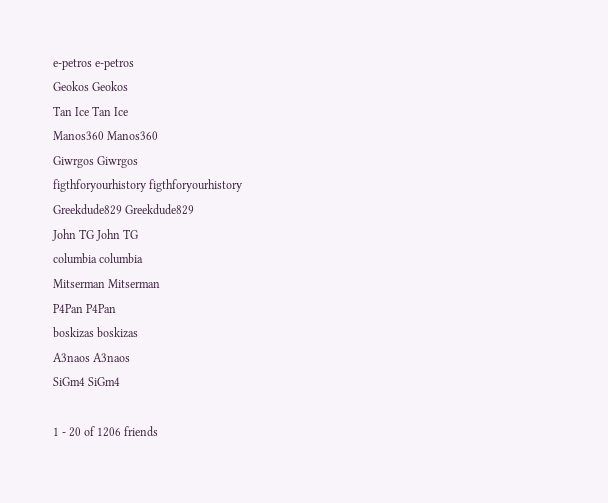e-petros e-petros
Geokos Geokos
Tan Ice Tan Ice
Manos360 Manos360
Giwrgos Giwrgos
figthforyourhistory figthforyourhistory
Greekdude829 Greekdude829
John TG John TG
columbia columbia
Mitserman Mitserman
P4Pan P4Pan
boskizas boskizas
A3naos A3naos
SiGm4 SiGm4

1 - 20 of 1206 friends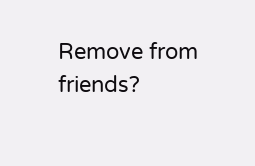Remove from friends?